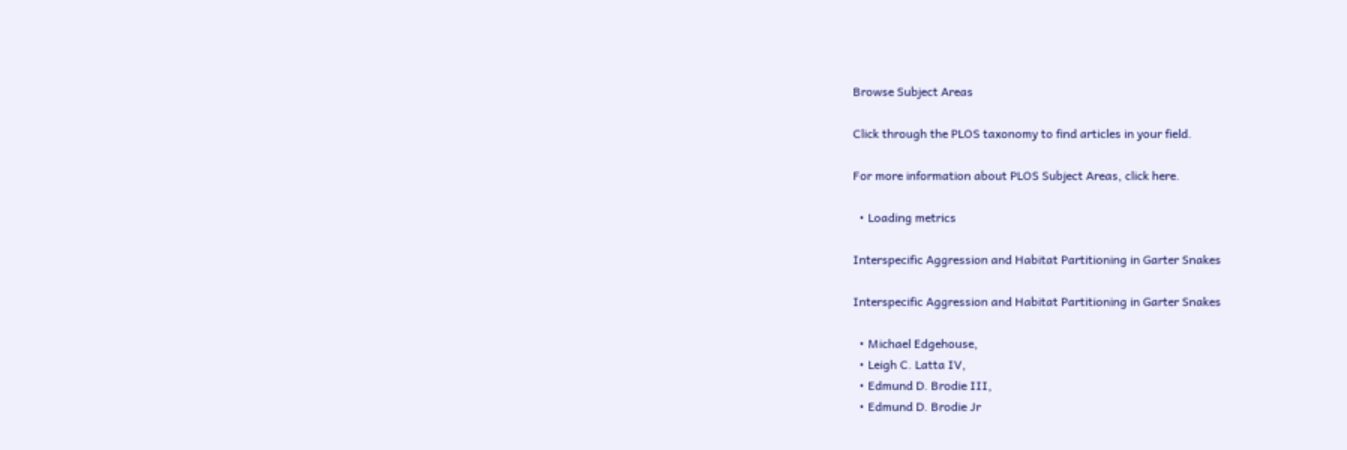Browse Subject Areas

Click through the PLOS taxonomy to find articles in your field.

For more information about PLOS Subject Areas, click here.

  • Loading metrics

Interspecific Aggression and Habitat Partitioning in Garter Snakes

Interspecific Aggression and Habitat Partitioning in Garter Snakes

  • Michael Edgehouse,
  • Leigh C. Latta IV,
  • Edmund D. Brodie III,
  • Edmund D. Brodie Jr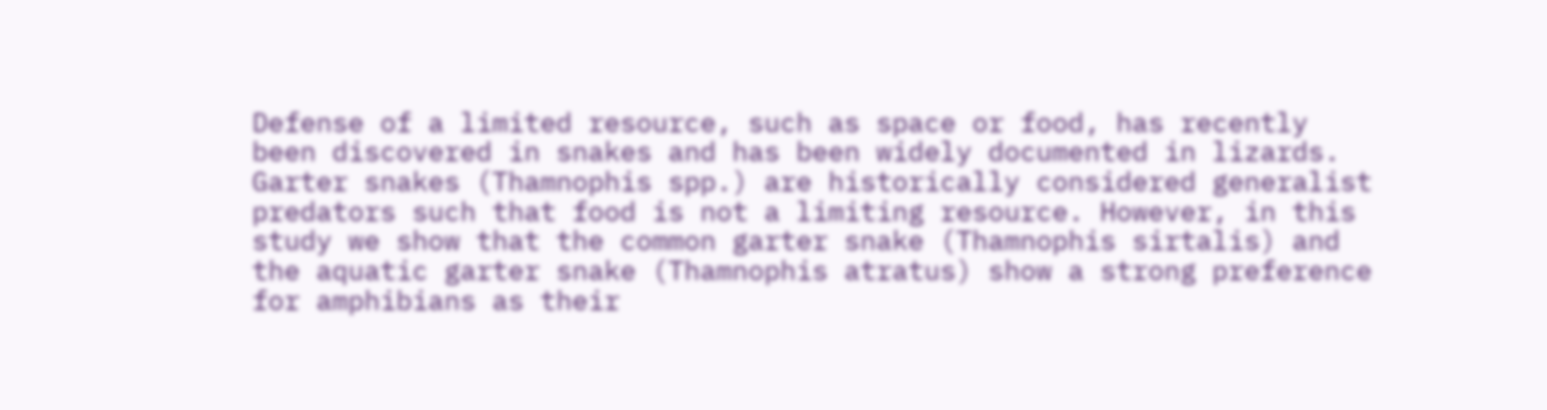Defense of a limited resource, such as space or food, has recently been discovered in snakes and has been widely documented in lizards. Garter snakes (Thamnophis spp.) are historically considered generalist predators such that food is not a limiting resource. However, in this study we show that the common garter snake (Thamnophis sirtalis) and the aquatic garter snake (Thamnophis atratus) show a strong preference for amphibians as their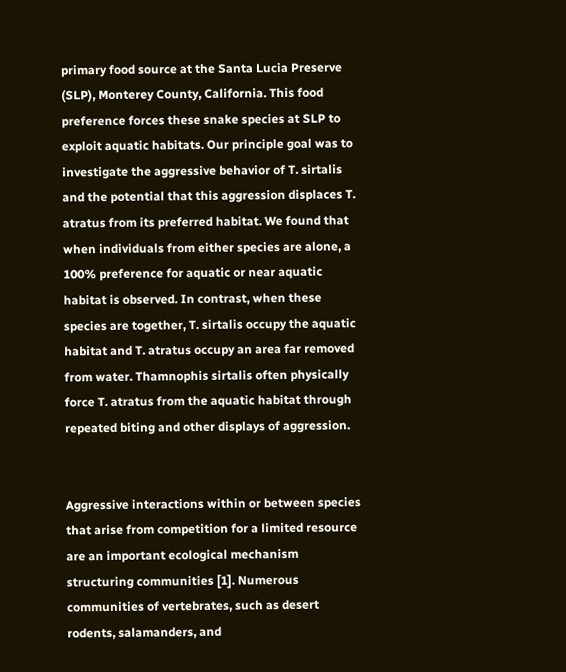primary food source at the Santa Lucia Preserve (SLP), Monterey County, California. This food preference forces these snake species at SLP to exploit aquatic habitats. Our principle goal was to investigate the aggressive behavior of T. sirtalis and the potential that this aggression displaces T. atratus from its preferred habitat. We found that when individuals from either species are alone, a 100% preference for aquatic or near aquatic habitat is observed. In contrast, when these species are together, T. sirtalis occupy the aquatic habitat and T. atratus occupy an area far removed from water. Thamnophis sirtalis often physically force T. atratus from the aquatic habitat through repeated biting and other displays of aggression.


Aggressive interactions within or between species that arise from competition for a limited resource are an important ecological mechanism structuring communities [1]. Numerous communities of vertebrates, such as desert rodents, salamanders, and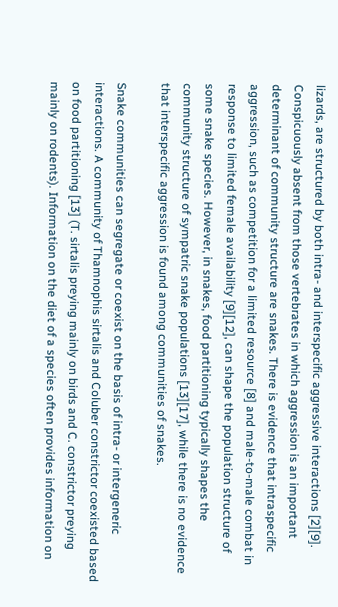lizards, are structured by both intra- and interspecific aggressive interactions [2][9]. Conspicuously absent from those vertebrates in which aggression is an important determinant of community structure are snakes. There is evidence that intraspecific aggression, such as competition for a limited resource [8] and male-to-male combat in response to limited female availability [9][12], can shape the population structure of some snake species. However, in snakes, food partitioning typically shapes the community structure of sympatric snake populations [13][17], while there is no evidence that interspecific aggression is found among communities of snakes.

Snake communities can segregate or coexist on the basis of intra- or intergeneric interactions. A community of Thamnophis sirtalis and Coluber constrictor coexisted based on food partitioning [13] (T. sirtalis preying mainly on birds and C. constrictor preying mainly on rodents). Information on the diet of a species often provides information on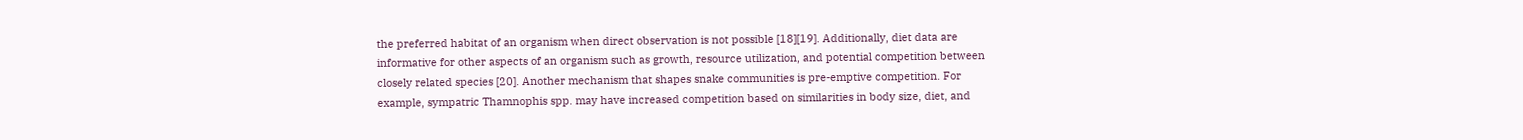the preferred habitat of an organism when direct observation is not possible [18][19]. Additionally, diet data are informative for other aspects of an organism such as growth, resource utilization, and potential competition between closely related species [20]. Another mechanism that shapes snake communities is pre-emptive competition. For example, sympatric Thamnophis spp. may have increased competition based on similarities in body size, diet, and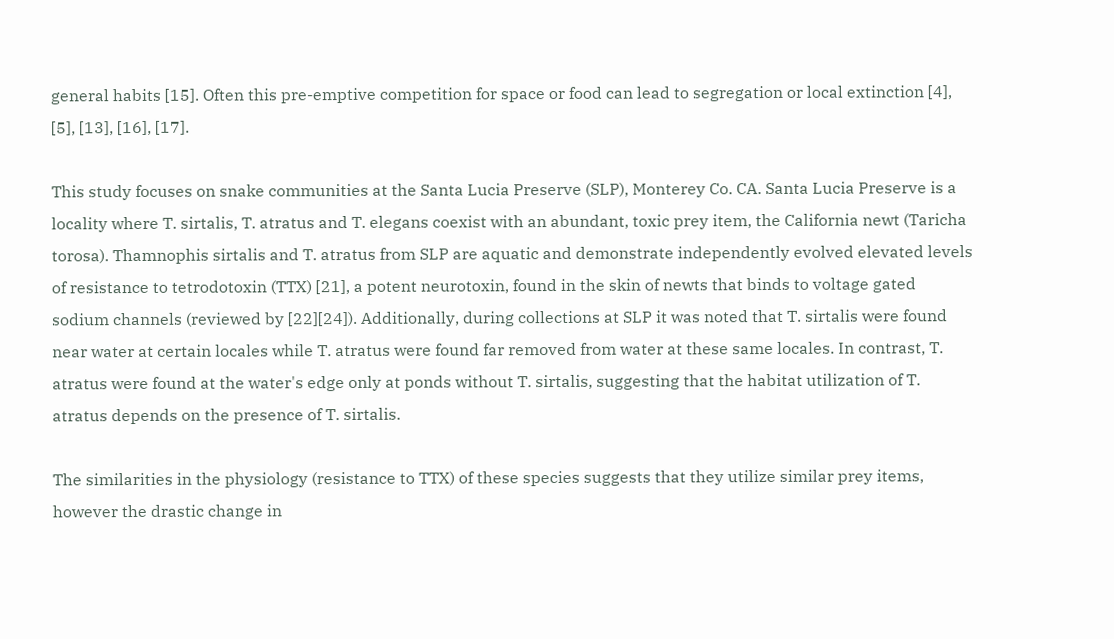general habits [15]. Often this pre-emptive competition for space or food can lead to segregation or local extinction [4], [5], [13], [16], [17].

This study focuses on snake communities at the Santa Lucia Preserve (SLP), Monterey Co. CA. Santa Lucia Preserve is a locality where T. sirtalis, T. atratus and T. elegans coexist with an abundant, toxic prey item, the California newt (Taricha torosa). Thamnophis sirtalis and T. atratus from SLP are aquatic and demonstrate independently evolved elevated levels of resistance to tetrodotoxin (TTX) [21], a potent neurotoxin, found in the skin of newts that binds to voltage gated sodium channels (reviewed by [22][24]). Additionally, during collections at SLP it was noted that T. sirtalis were found near water at certain locales while T. atratus were found far removed from water at these same locales. In contrast, T. atratus were found at the water's edge only at ponds without T. sirtalis, suggesting that the habitat utilization of T. atratus depends on the presence of T. sirtalis.

The similarities in the physiology (resistance to TTX) of these species suggests that they utilize similar prey items, however the drastic change in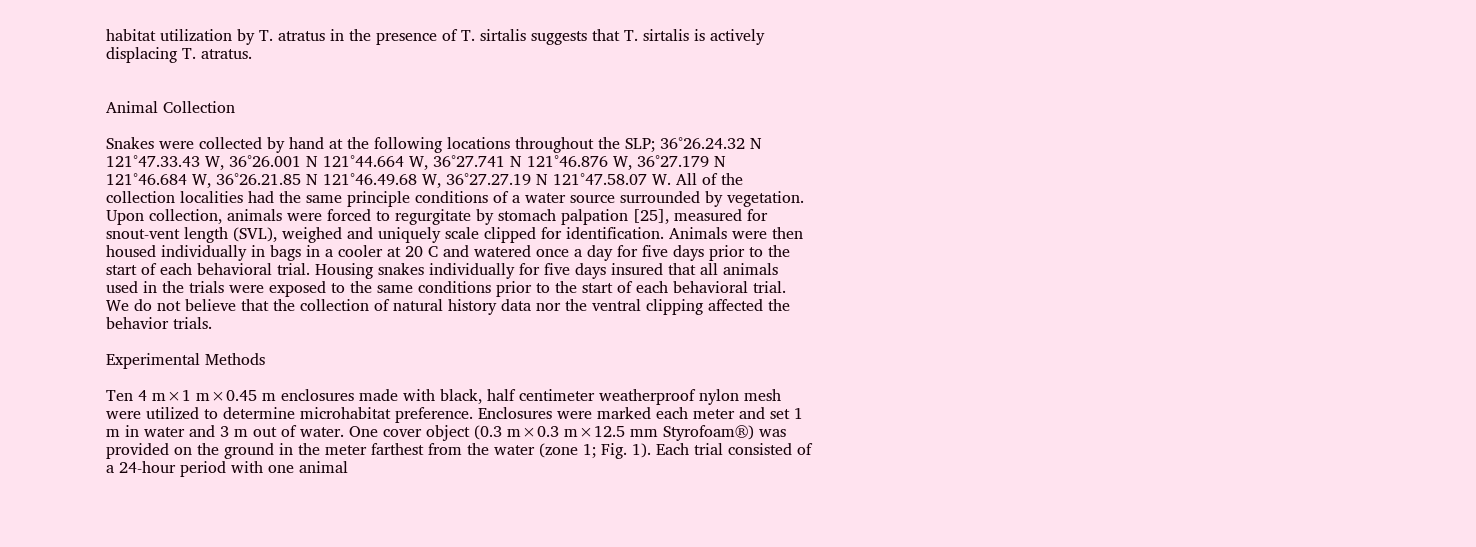habitat utilization by T. atratus in the presence of T. sirtalis suggests that T. sirtalis is actively displacing T. atratus.


Animal Collection

Snakes were collected by hand at the following locations throughout the SLP; 36°26.24.32 N 121°47.33.43 W, 36°26.001 N 121°44.664 W, 36°27.741 N 121°46.876 W, 36°27.179 N 121°46.684 W, 36°26.21.85 N 121°46.49.68 W, 36°27.27.19 N 121°47.58.07 W. All of the collection localities had the same principle conditions of a water source surrounded by vegetation. Upon collection, animals were forced to regurgitate by stomach palpation [25], measured for snout-vent length (SVL), weighed and uniquely scale clipped for identification. Animals were then housed individually in bags in a cooler at 20 C and watered once a day for five days prior to the start of each behavioral trial. Housing snakes individually for five days insured that all animals used in the trials were exposed to the same conditions prior to the start of each behavioral trial. We do not believe that the collection of natural history data nor the ventral clipping affected the behavior trials.

Experimental Methods

Ten 4 m×1 m×0.45 m enclosures made with black, half centimeter weatherproof nylon mesh were utilized to determine microhabitat preference. Enclosures were marked each meter and set 1 m in water and 3 m out of water. One cover object (0.3 m×0.3 m×12.5 mm Styrofoam®) was provided on the ground in the meter farthest from the water (zone 1; Fig. 1). Each trial consisted of a 24-hour period with one animal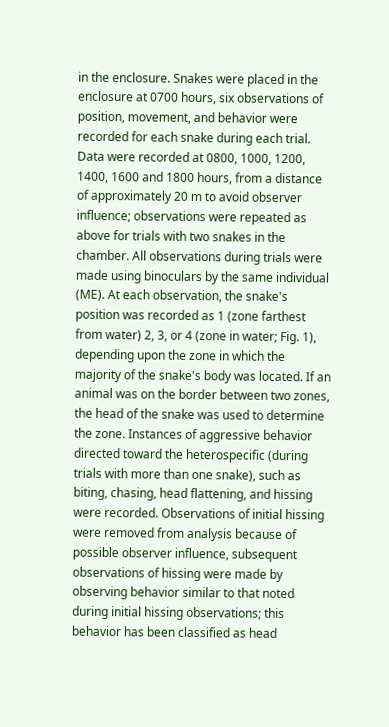in the enclosure. Snakes were placed in the enclosure at 0700 hours, six observations of position, movement, and behavior were recorded for each snake during each trial. Data were recorded at 0800, 1000, 1200, 1400, 1600 and 1800 hours, from a distance of approximately 20 m to avoid observer influence; observations were repeated as above for trials with two snakes in the chamber. All observations during trials were made using binoculars by the same individual (ME). At each observation, the snake's position was recorded as 1 (zone farthest from water) 2, 3, or 4 (zone in water; Fig. 1), depending upon the zone in which the majority of the snake's body was located. If an animal was on the border between two zones, the head of the snake was used to determine the zone. Instances of aggressive behavior directed toward the heterospecific (during trials with more than one snake), such as biting, chasing, head flattening, and hissing were recorded. Observations of initial hissing were removed from analysis because of possible observer influence, subsequent observations of hissing were made by observing behavior similar to that noted during initial hissing observations; this behavior has been classified as head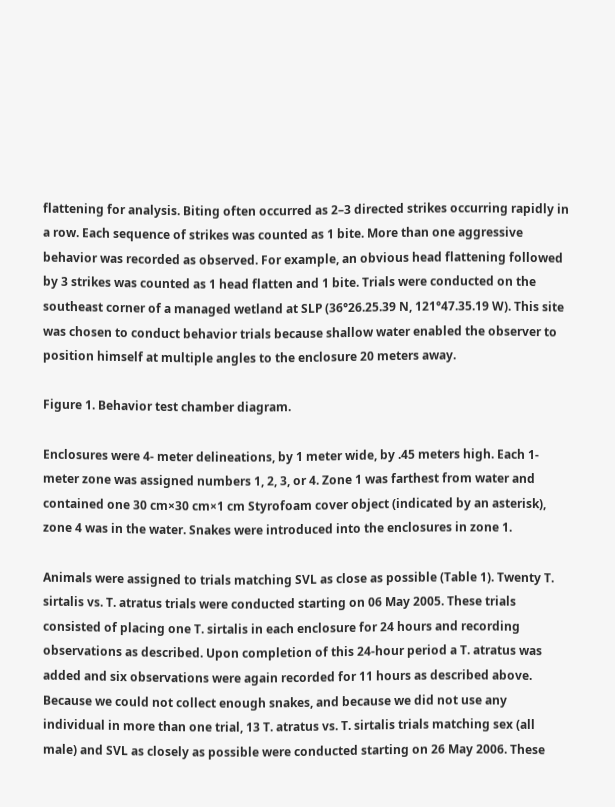flattening for analysis. Biting often occurred as 2–3 directed strikes occurring rapidly in a row. Each sequence of strikes was counted as 1 bite. More than one aggressive behavior was recorded as observed. For example, an obvious head flattening followed by 3 strikes was counted as 1 head flatten and 1 bite. Trials were conducted on the southeast corner of a managed wetland at SLP (36°26.25.39 N, 121°47.35.19 W). This site was chosen to conduct behavior trials because shallow water enabled the observer to position himself at multiple angles to the enclosure 20 meters away.

Figure 1. Behavior test chamber diagram.

Enclosures were 4- meter delineations, by 1 meter wide, by .45 meters high. Each 1-meter zone was assigned numbers 1, 2, 3, or 4. Zone 1 was farthest from water and contained one 30 cm×30 cm×1 cm Styrofoam cover object (indicated by an asterisk), zone 4 was in the water. Snakes were introduced into the enclosures in zone 1.

Animals were assigned to trials matching SVL as close as possible (Table 1). Twenty T. sirtalis vs. T. atratus trials were conducted starting on 06 May 2005. These trials consisted of placing one T. sirtalis in each enclosure for 24 hours and recording observations as described. Upon completion of this 24-hour period a T. atratus was added and six observations were again recorded for 11 hours as described above. Because we could not collect enough snakes, and because we did not use any individual in more than one trial, 13 T. atratus vs. T. sirtalis trials matching sex (all male) and SVL as closely as possible were conducted starting on 26 May 2006. These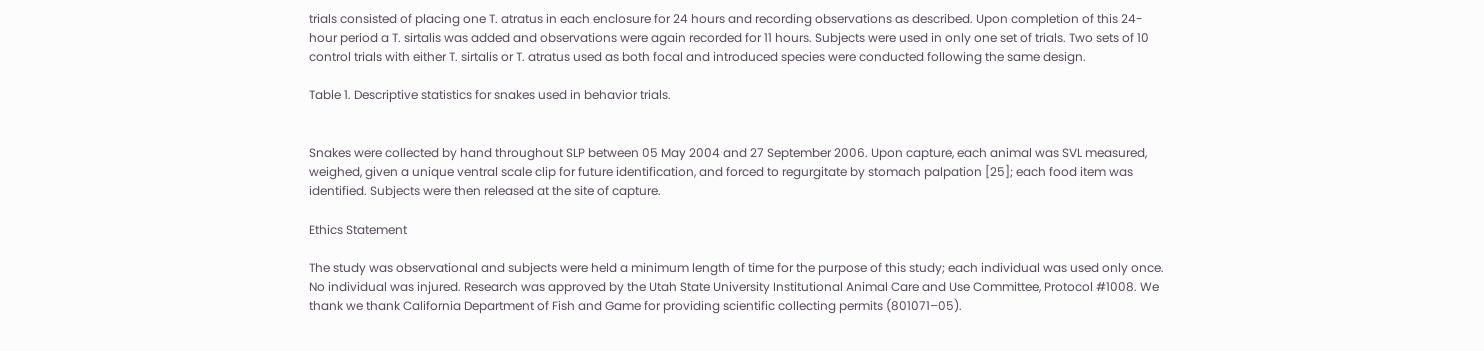trials consisted of placing one T. atratus in each enclosure for 24 hours and recording observations as described. Upon completion of this 24-hour period a T. sirtalis was added and observations were again recorded for 11 hours. Subjects were used in only one set of trials. Two sets of 10 control trials with either T. sirtalis or T. atratus used as both focal and introduced species were conducted following the same design.

Table 1. Descriptive statistics for snakes used in behavior trials.


Snakes were collected by hand throughout SLP between 05 May 2004 and 27 September 2006. Upon capture, each animal was SVL measured, weighed, given a unique ventral scale clip for future identification, and forced to regurgitate by stomach palpation [25]; each food item was identified. Subjects were then released at the site of capture.

Ethics Statement

The study was observational and subjects were held a minimum length of time for the purpose of this study; each individual was used only once. No individual was injured. Research was approved by the Utah State University Institutional Animal Care and Use Committee, Protocol #1008. We thank we thank California Department of Fish and Game for providing scientific collecting permits (801071–05).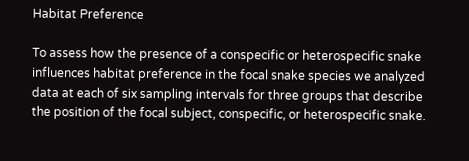Habitat Preference

To assess how the presence of a conspecific or heterospecific snake influences habitat preference in the focal snake species we analyzed data at each of six sampling intervals for three groups that describe the position of the focal subject, conspecific, or heterospecific snake.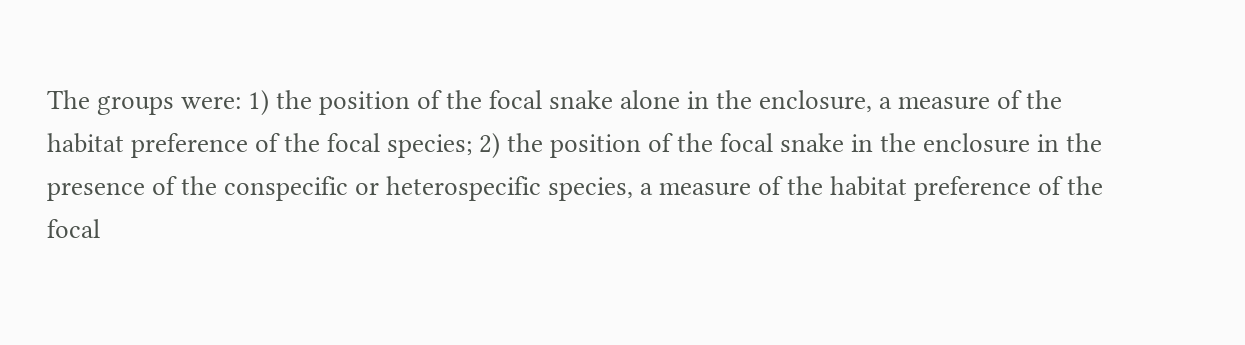The groups were: 1) the position of the focal snake alone in the enclosure, a measure of the habitat preference of the focal species; 2) the position of the focal snake in the enclosure in the presence of the conspecific or heterospecific species, a measure of the habitat preference of the focal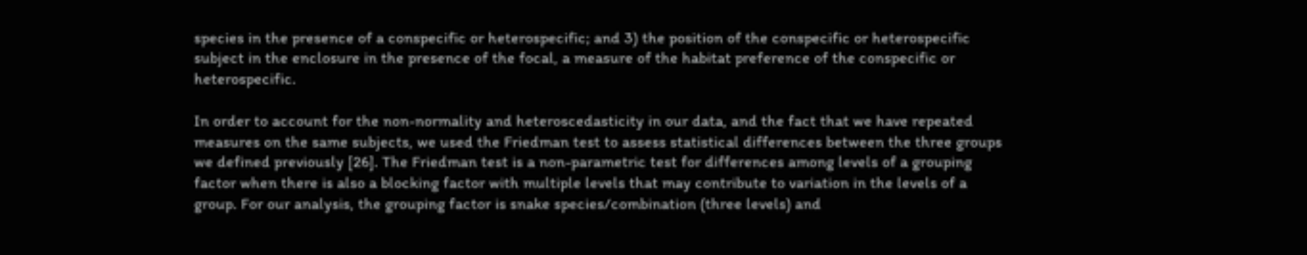species in the presence of a conspecific or heterospecific; and 3) the position of the conspecific or heterospecific subject in the enclosure in the presence of the focal, a measure of the habitat preference of the conspecific or heterospecific.

In order to account for the non-normality and heteroscedasticity in our data, and the fact that we have repeated measures on the same subjects, we used the Friedman test to assess statistical differences between the three groups we defined previously [26]. The Friedman test is a non-parametric test for differences among levels of a grouping factor when there is also a blocking factor with multiple levels that may contribute to variation in the levels of a group. For our analysis, the grouping factor is snake species/combination (three levels) and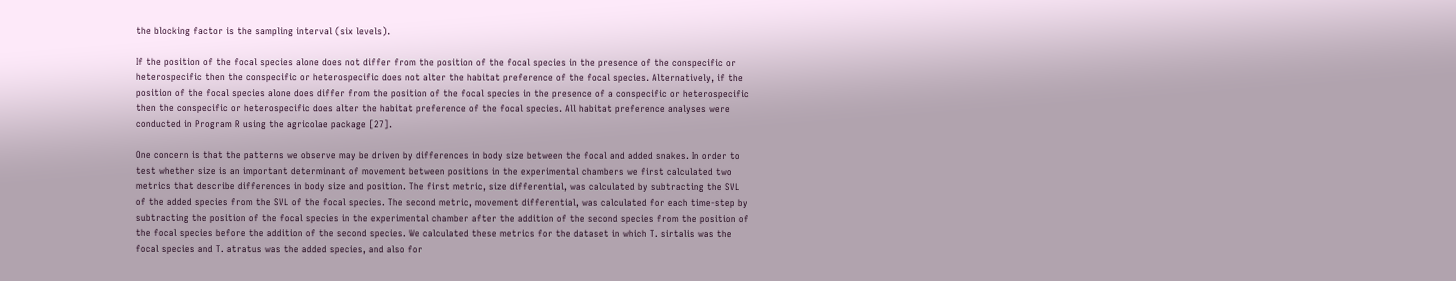the blocking factor is the sampling interval (six levels).

If the position of the focal species alone does not differ from the position of the focal species in the presence of the conspecific or heterospecific then the conspecific or heterospecific does not alter the habitat preference of the focal species. Alternatively, if the position of the focal species alone does differ from the position of the focal species in the presence of a conspecific or heterospecific then the conspecific or heterospecific does alter the habitat preference of the focal species. All habitat preference analyses were conducted in Program R using the agricolae package [27].

One concern is that the patterns we observe may be driven by differences in body size between the focal and added snakes. In order to test whether size is an important determinant of movement between positions in the experimental chambers we first calculated two metrics that describe differences in body size and position. The first metric, size differential, was calculated by subtracting the SVL of the added species from the SVL of the focal species. The second metric, movement differential, was calculated for each time-step by subtracting the position of the focal species in the experimental chamber after the addition of the second species from the position of the focal species before the addition of the second species. We calculated these metrics for the dataset in which T. sirtalis was the focal species and T. atratus was the added species, and also for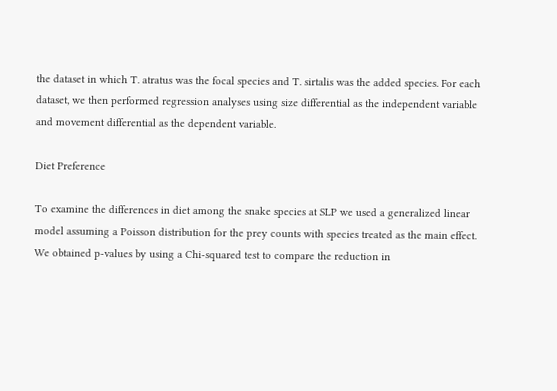the dataset in which T. atratus was the focal species and T. sirtalis was the added species. For each dataset, we then performed regression analyses using size differential as the independent variable and movement differential as the dependent variable.

Diet Preference

To examine the differences in diet among the snake species at SLP we used a generalized linear model assuming a Poisson distribution for the prey counts with species treated as the main effect. We obtained p-values by using a Chi-squared test to compare the reduction in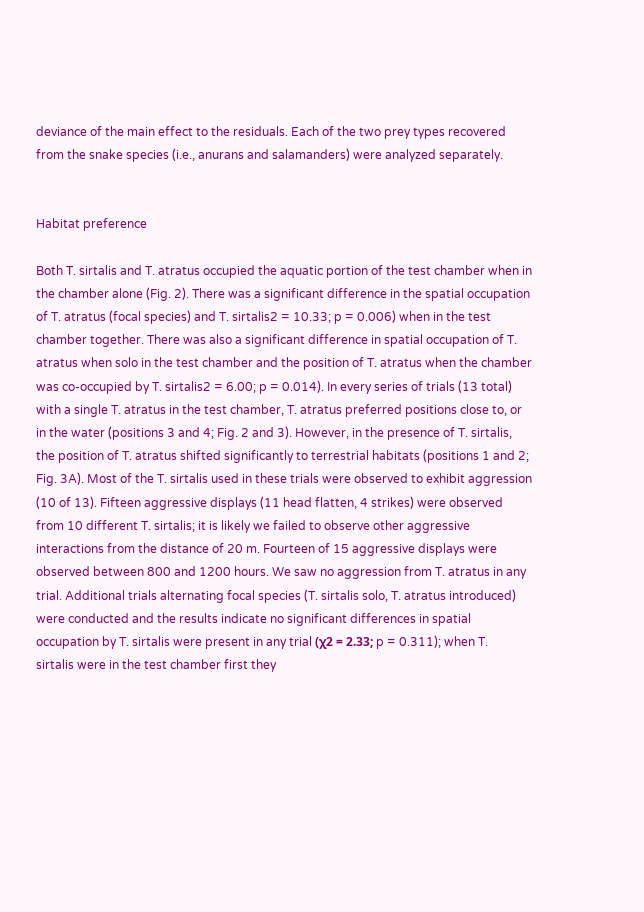deviance of the main effect to the residuals. Each of the two prey types recovered from the snake species (i.e., anurans and salamanders) were analyzed separately.


Habitat preference

Both T. sirtalis and T. atratus occupied the aquatic portion of the test chamber when in the chamber alone (Fig. 2). There was a significant difference in the spatial occupation of T. atratus (focal species) and T. sirtalis2 = 10.33; p = 0.006) when in the test chamber together. There was also a significant difference in spatial occupation of T. atratus when solo in the test chamber and the position of T. atratus when the chamber was co-occupied by T. sirtalis2 = 6.00; p = 0.014). In every series of trials (13 total) with a single T. atratus in the test chamber, T. atratus preferred positions close to, or in the water (positions 3 and 4; Fig. 2 and 3). However, in the presence of T. sirtalis, the position of T. atratus shifted significantly to terrestrial habitats (positions 1 and 2; Fig. 3A). Most of the T. sirtalis used in these trials were observed to exhibit aggression (10 of 13). Fifteen aggressive displays (11 head flatten, 4 strikes) were observed from 10 different T. sirtalis; it is likely we failed to observe other aggressive interactions from the distance of 20 m. Fourteen of 15 aggressive displays were observed between 800 and 1200 hours. We saw no aggression from T. atratus in any trial. Additional trials alternating focal species (T. sirtalis solo, T. atratus introduced) were conducted and the results indicate no significant differences in spatial occupation by T. sirtalis were present in any trial (χ2 = 2.33; p = 0.311); when T. sirtalis were in the test chamber first they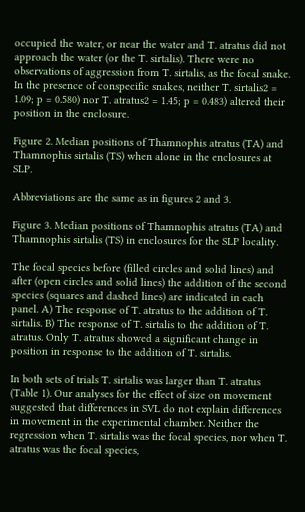occupied the water, or near the water and T. atratus did not approach the water (or the T. sirtalis). There were no observations of aggression from T. sirtalis, as the focal snake. In the presence of conspecific snakes, neither T. sirtalis2 = 1.09; p = 0.580) nor T. atratus2 = 1.45; p = 0.483) altered their position in the enclosure.

Figure 2. Median positions of Thamnophis atratus (TA) and Thamnophis sirtalis (TS) when alone in the enclosures at SLP.

Abbreviations are the same as in figures 2 and 3.

Figure 3. Median positions of Thamnophis atratus (TA) and Thamnophis sirtalis (TS) in enclosures for the SLP locality.

The focal species before (filled circles and solid lines) and after (open circles and solid lines) the addition of the second species (squares and dashed lines) are indicated in each panel. A) The response of T. atratus to the addition of T. sirtalis. B) The response of T. sirtalis to the addition of T. atratus. Only T. atratus showed a significant change in position in response to the addition of T. sirtalis.

In both sets of trials T. sirtalis was larger than T. atratus (Table 1). Our analyses for the effect of size on movement suggested that differences in SVL do not explain differences in movement in the experimental chamber. Neither the regression when T. sirtalis was the focal species, nor when T. atratus was the focal species,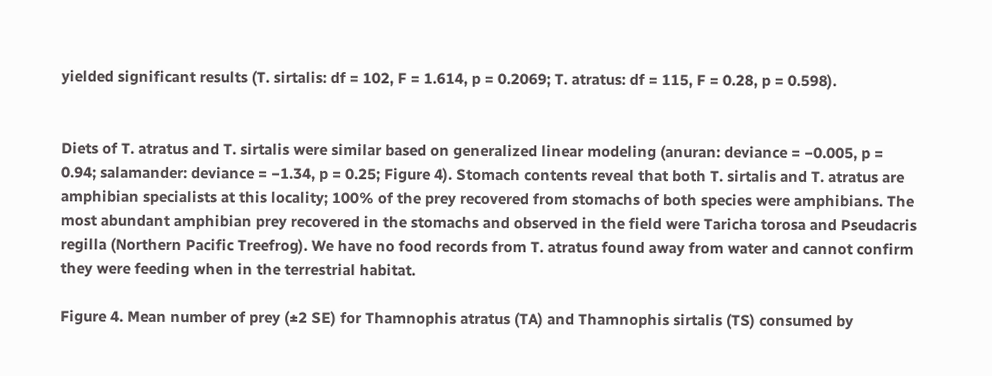yielded significant results (T. sirtalis: df = 102, F = 1.614, p = 0.2069; T. atratus: df = 115, F = 0.28, p = 0.598).


Diets of T. atratus and T. sirtalis were similar based on generalized linear modeling (anuran: deviance = −0.005, p = 0.94; salamander: deviance = −1.34, p = 0.25; Figure 4). Stomach contents reveal that both T. sirtalis and T. atratus are amphibian specialists at this locality; 100% of the prey recovered from stomachs of both species were amphibians. The most abundant amphibian prey recovered in the stomachs and observed in the field were Taricha torosa and Pseudacris regilla (Northern Pacific Treefrog). We have no food records from T. atratus found away from water and cannot confirm they were feeding when in the terrestrial habitat.

Figure 4. Mean number of prey (±2 SE) for Thamnophis atratus (TA) and Thamnophis sirtalis (TS) consumed by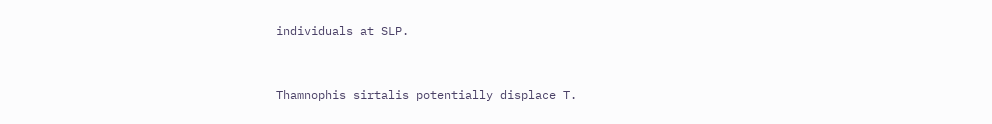individuals at SLP.


Thamnophis sirtalis potentially displace T.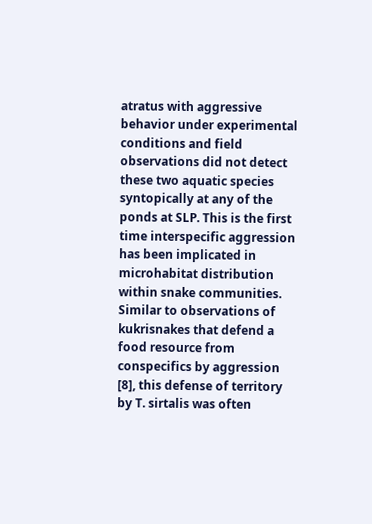atratus with aggressive behavior under experimental conditions and field observations did not detect these two aquatic species syntopically at any of the ponds at SLP. This is the first time interspecific aggression has been implicated in microhabitat distribution within snake communities. Similar to observations of kukrisnakes that defend a food resource from conspecifics by aggression [8], this defense of territory by T. sirtalis was often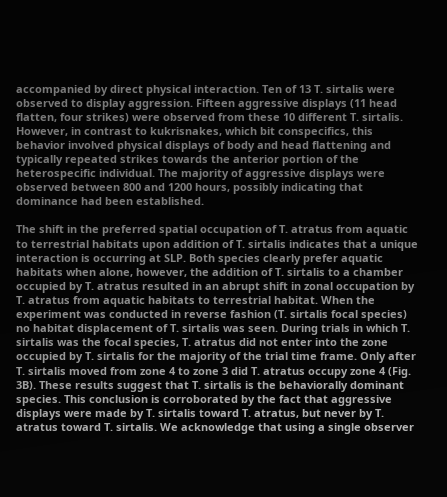accompanied by direct physical interaction. Ten of 13 T. sirtalis were observed to display aggression. Fifteen aggressive displays (11 head flatten, four strikes) were observed from these 10 different T. sirtalis. However, in contrast to kukrisnakes, which bit conspecifics, this behavior involved physical displays of body and head flattening and typically repeated strikes towards the anterior portion of the heterospecific individual. The majority of aggressive displays were observed between 800 and 1200 hours, possibly indicating that dominance had been established.

The shift in the preferred spatial occupation of T. atratus from aquatic to terrestrial habitats upon addition of T. sirtalis indicates that a unique interaction is occurring at SLP. Both species clearly prefer aquatic habitats when alone, however, the addition of T. sirtalis to a chamber occupied by T. atratus resulted in an abrupt shift in zonal occupation by T. atratus from aquatic habitats to terrestrial habitat. When the experiment was conducted in reverse fashion (T. sirtalis focal species) no habitat displacement of T. sirtalis was seen. During trials in which T. sirtalis was the focal species, T. atratus did not enter into the zone occupied by T. sirtalis for the majority of the trial time frame. Only after T. sirtalis moved from zone 4 to zone 3 did T. atratus occupy zone 4 (Fig. 3B). These results suggest that T. sirtalis is the behaviorally dominant species. This conclusion is corroborated by the fact that aggressive displays were made by T. sirtalis toward T. atratus, but never by T. atratus toward T. sirtalis. We acknowledge that using a single observer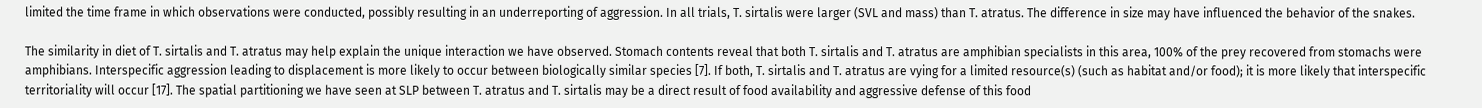limited the time frame in which observations were conducted, possibly resulting in an underreporting of aggression. In all trials, T. sirtalis were larger (SVL and mass) than T. atratus. The difference in size may have influenced the behavior of the snakes.

The similarity in diet of T. sirtalis and T. atratus may help explain the unique interaction we have observed. Stomach contents reveal that both T. sirtalis and T. atratus are amphibian specialists in this area, 100% of the prey recovered from stomachs were amphibians. Interspecific aggression leading to displacement is more likely to occur between biologically similar species [7]. If both, T. sirtalis and T. atratus are vying for a limited resource(s) (such as habitat and/or food); it is more likely that interspecific territoriality will occur [17]. The spatial partitioning we have seen at SLP between T. atratus and T. sirtalis may be a direct result of food availability and aggressive defense of this food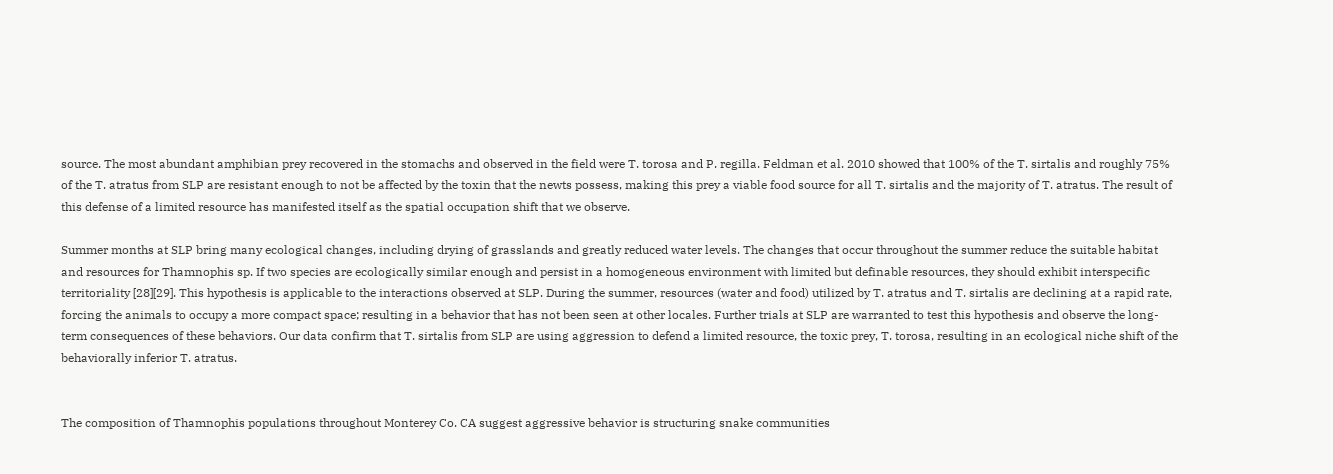source. The most abundant amphibian prey recovered in the stomachs and observed in the field were T. torosa and P. regilla. Feldman et al. 2010 showed that 100% of the T. sirtalis and roughly 75% of the T. atratus from SLP are resistant enough to not be affected by the toxin that the newts possess, making this prey a viable food source for all T. sirtalis and the majority of T. atratus. The result of this defense of a limited resource has manifested itself as the spatial occupation shift that we observe.

Summer months at SLP bring many ecological changes, including drying of grasslands and greatly reduced water levels. The changes that occur throughout the summer reduce the suitable habitat and resources for Thamnophis sp. If two species are ecologically similar enough and persist in a homogeneous environment with limited but definable resources, they should exhibit interspecific territoriality [28][29]. This hypothesis is applicable to the interactions observed at SLP. During the summer, resources (water and food) utilized by T. atratus and T. sirtalis are declining at a rapid rate, forcing the animals to occupy a more compact space; resulting in a behavior that has not been seen at other locales. Further trials at SLP are warranted to test this hypothesis and observe the long-term consequences of these behaviors. Our data confirm that T. sirtalis from SLP are using aggression to defend a limited resource, the toxic prey, T. torosa, resulting in an ecological niche shift of the behaviorally inferior T. atratus.


The composition of Thamnophis populations throughout Monterey Co. CA suggest aggressive behavior is structuring snake communities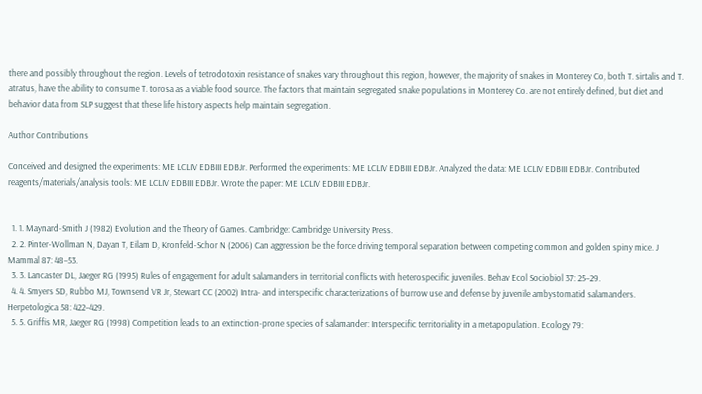there and possibly throughout the region. Levels of tetrodotoxin resistance of snakes vary throughout this region, however, the majority of snakes in Monterey Co, both T. sirtalis and T. atratus, have the ability to consume T. torosa as a viable food source. The factors that maintain segregated snake populations in Monterey Co. are not entirely defined, but diet and behavior data from SLP suggest that these life history aspects help maintain segregation.

Author Contributions

Conceived and designed the experiments: ME LCLIV EDBIII EDBJr. Performed the experiments: ME LCLIV EDBIII EDBJr. Analyzed the data: ME LCLIV EDBIII EDBJr. Contributed reagents/materials/analysis tools: ME LCLIV EDBIII EDBJr. Wrote the paper: ME LCLIV EDBIII EDBJr.


  1. 1. Maynard-Smith J (1982) Evolution and the Theory of Games. Cambridge: Cambridge University Press.
  2. 2. Pinter-Wollman N, Dayan T, Eilam D, Kronfeld-Schor N (2006) Can aggression be the force driving temporal separation between competing common and golden spiny mice. J Mammal 87: 48–53.
  3. 3. Lancaster DL, Jaeger RG (1995) Rules of engagement for adult salamanders in territorial conflicts with heterospecific juveniles. Behav Ecol Sociobiol 37: 25–29.
  4. 4. Smyers SD, Rubbo MJ, Townsend VR Jr, Stewart CC (2002) Intra- and interspecific characterizations of burrow use and defense by juvenile ambystomatid salamanders. Herpetologica 58: 422–429.
  5. 5. Griffis MR, Jaeger RG (1998) Competition leads to an extinction-prone species of salamander: Interspecific territoriality in a metapopulation. Ecology 79: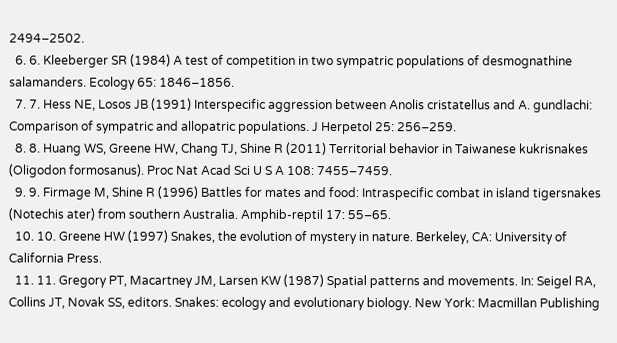2494–2502.
  6. 6. Kleeberger SR (1984) A test of competition in two sympatric populations of desmognathine salamanders. Ecology 65: 1846–1856.
  7. 7. Hess NE, Losos JB (1991) Interspecific aggression between Anolis cristatellus and A. gundlachi: Comparison of sympatric and allopatric populations. J Herpetol 25: 256–259.
  8. 8. Huang WS, Greene HW, Chang TJ, Shine R (2011) Territorial behavior in Taiwanese kukrisnakes (Oligodon formosanus). Proc Nat Acad Sci U S A 108: 7455–7459.
  9. 9. Firmage M, Shine R (1996) Battles for mates and food: Intraspecific combat in island tigersnakes (Notechis ater) from southern Australia. Amphib-reptil 17: 55–65.
  10. 10. Greene HW (1997) Snakes, the evolution of mystery in nature. Berkeley, CA: University of California Press.
  11. 11. Gregory PT, Macartney JM, Larsen KW (1987) Spatial patterns and movements. In: Seigel RA, Collins JT, Novak SS, editors. Snakes: ecology and evolutionary biology. New York: Macmillan Publishing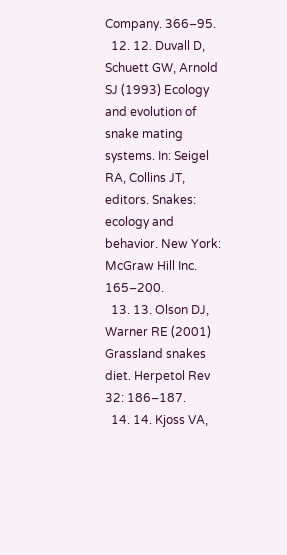Company. 366–95.
  12. 12. Duvall D, Schuett GW, Arnold SJ (1993) Ecology and evolution of snake mating systems. In: Seigel RA, Collins JT, editors. Snakes: ecology and behavior. New York: McGraw Hill Inc. 165–200.
  13. 13. Olson DJ, Warner RE (2001) Grassland snakes diet. Herpetol Rev 32: 186–187.
  14. 14. Kjoss VA,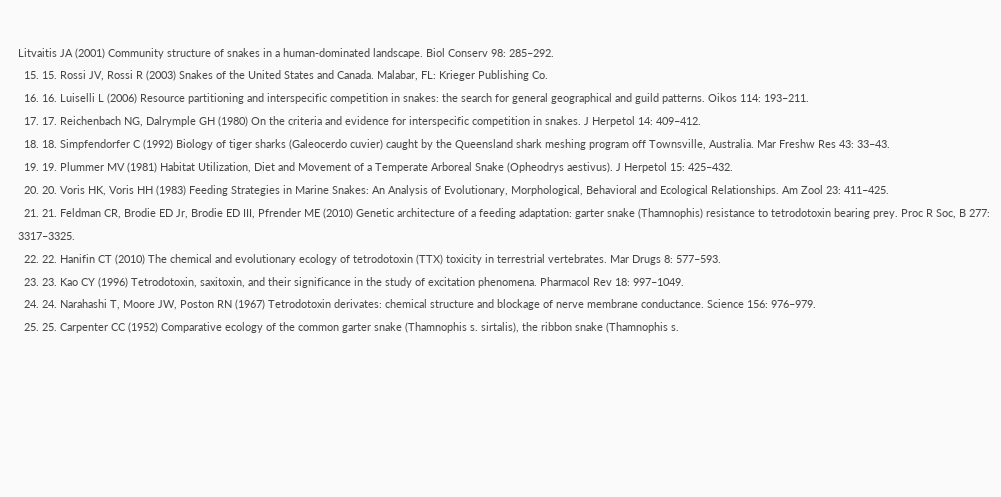Litvaitis JA (2001) Community structure of snakes in a human-dominated landscape. Biol Conserv 98: 285–292.
  15. 15. Rossi JV, Rossi R (2003) Snakes of the United States and Canada. Malabar, FL: Krieger Publishing Co.
  16. 16. Luiselli L (2006) Resource partitioning and interspecific competition in snakes: the search for general geographical and guild patterns. Oikos 114: 193–211.
  17. 17. Reichenbach NG, Dalrymple GH (1980) On the criteria and evidence for interspecific competition in snakes. J Herpetol 14: 409–412.
  18. 18. Simpfendorfer C (1992) Biology of tiger sharks (Galeocerdo cuvier) caught by the Queensland shark meshing program off Townsville, Australia. Mar Freshw Res 43: 33–43.
  19. 19. Plummer MV (1981) Habitat Utilization, Diet and Movement of a Temperate Arboreal Snake (Opheodrys aestivus). J Herpetol 15: 425–432.
  20. 20. Voris HK, Voris HH (1983) Feeding Strategies in Marine Snakes: An Analysis of Evolutionary, Morphological, Behavioral and Ecological Relationships. Am Zool 23: 411–425.
  21. 21. Feldman CR, Brodie ED Jr, Brodie ED III, Pfrender ME (2010) Genetic architecture of a feeding adaptation: garter snake (Thamnophis) resistance to tetrodotoxin bearing prey. Proc R Soc, B 277: 3317–3325.
  22. 22. Hanifin CT (2010) The chemical and evolutionary ecology of tetrodotoxin (TTX) toxicity in terrestrial vertebrates. Mar Drugs 8: 577–593.
  23. 23. Kao CY (1996) Tetrodotoxin, saxitoxin, and their significance in the study of excitation phenomena. Pharmacol Rev 18: 997–1049.
  24. 24. Narahashi T, Moore JW, Poston RN (1967) Tetrodotoxin derivates: chemical structure and blockage of nerve membrane conductance. Science 156: 976–979.
  25. 25. Carpenter CC (1952) Comparative ecology of the common garter snake (Thamnophis s. sirtalis), the ribbon snake (Thamnophis s.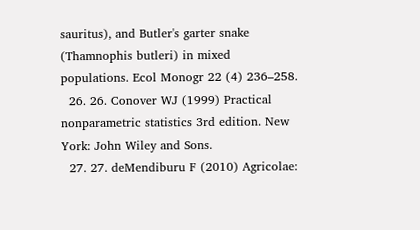sauritus), and Butler's garter snake (Thamnophis butleri) in mixed populations. Ecol Monogr 22 (4) 236–258.
  26. 26. Conover WJ (1999) Practical nonparametric statistics 3rd edition. New York: John Wiley and Sons.
  27. 27. deMendiburu F (2010) Agricolae: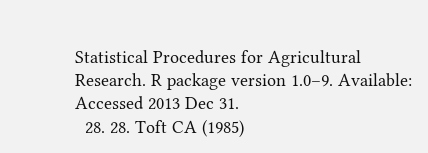Statistical Procedures for Agricultural Research. R package version 1.0–9. Available: Accessed 2013 Dec 31.
  28. 28. Toft CA (1985)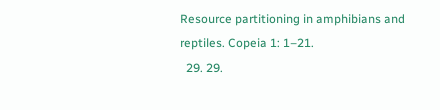Resource partitioning in amphibians and reptiles. Copeia 1: 1–21.
  29. 29.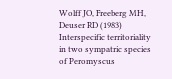Wolff JO, Freeberg MH, Deuser RD (1983) Interspecific territoriality in two sympatric species of Peromyscus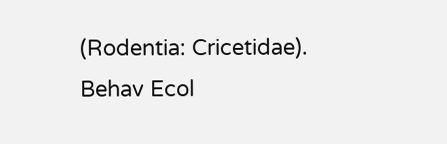(Rodentia: Cricetidae). Behav Ecol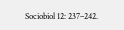Sociobiol 12: 237–242.